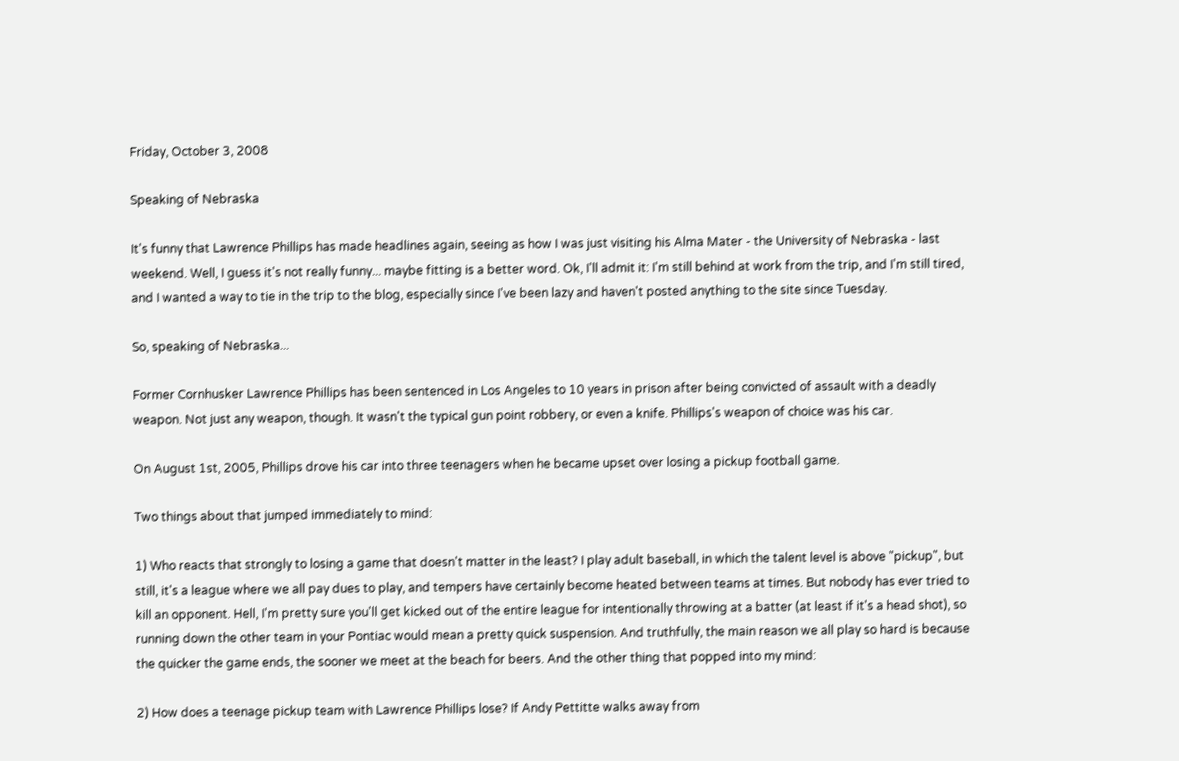Friday, October 3, 2008

Speaking of Nebraska

It's funny that Lawrence Phillips has made headlines again, seeing as how I was just visiting his Alma Mater - the University of Nebraska - last weekend. Well, I guess it's not really funny... maybe fitting is a better word. Ok, I'll admit it: I'm still behind at work from the trip, and I'm still tired, and I wanted a way to tie in the trip to the blog, especially since I've been lazy and haven't posted anything to the site since Tuesday.

So, speaking of Nebraska...

Former Cornhusker Lawrence Phillips has been sentenced in Los Angeles to 10 years in prison after being convicted of assault with a deadly weapon. Not just any weapon, though. It wasn't the typical gun point robbery, or even a knife. Phillips's weapon of choice was his car.

On August 1st, 2005, Phillips drove his car into three teenagers when he became upset over losing a pickup football game.

Two things about that jumped immediately to mind:

1) Who reacts that strongly to losing a game that doesn't matter in the least? I play adult baseball, in which the talent level is above "pickup", but still, it's a league where we all pay dues to play, and tempers have certainly become heated between teams at times. But nobody has ever tried to kill an opponent. Hell, I'm pretty sure you'll get kicked out of the entire league for intentionally throwing at a batter (at least if it's a head shot), so running down the other team in your Pontiac would mean a pretty quick suspension. And truthfully, the main reason we all play so hard is because the quicker the game ends, the sooner we meet at the beach for beers. And the other thing that popped into my mind:

2) How does a teenage pickup team with Lawrence Phillips lose? If Andy Pettitte walks away from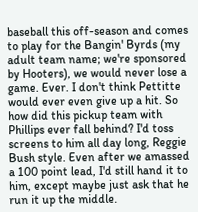baseball this off-season and comes to play for the Bangin' Byrds (my adult team name; we're sponsored by Hooters), we would never lose a game. Ever. I don't think Pettitte would ever even give up a hit. So how did this pickup team with Phillips ever fall behind? I'd toss screens to him all day long, Reggie Bush style. Even after we amassed a 100 point lead, I'd still hand it to him, except maybe just ask that he run it up the middle.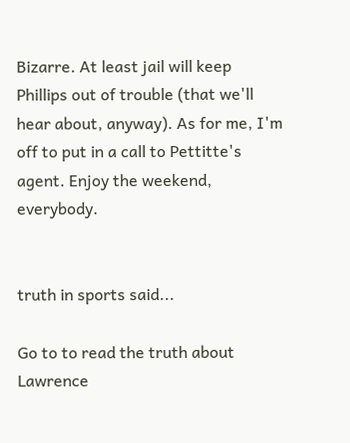Bizarre. At least jail will keep Phillips out of trouble (that we'll hear about, anyway). As for me, I'm off to put in a call to Pettitte's agent. Enjoy the weekend, everybody.


truth in sports said...

Go to to read the truth about Lawrence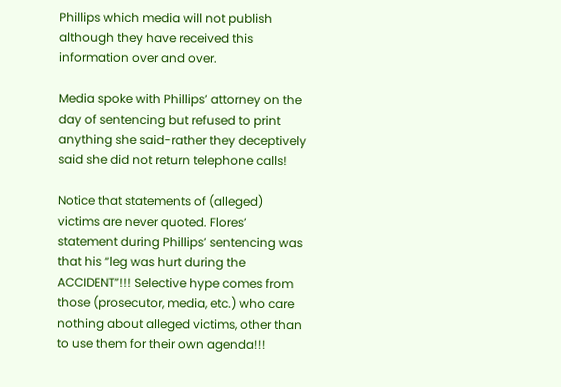Phillips which media will not publish although they have received this information over and over.

Media spoke with Phillips’ attorney on the day of sentencing but refused to print anything she said-rather they deceptively said she did not return telephone calls!

Notice that statements of (alleged) victims are never quoted. Flores’ statement during Phillips’ sentencing was that his “leg was hurt during the ACCIDENT”!!! Selective hype comes from those (prosecutor, media, etc.) who care nothing about alleged victims, other than to use them for their own agenda!!!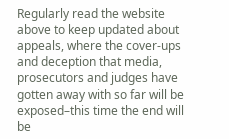Regularly read the website above to keep updated about appeals, where the cover-ups and deception that media, prosecutors and judges have gotten away with so far will be exposed–this time the end will be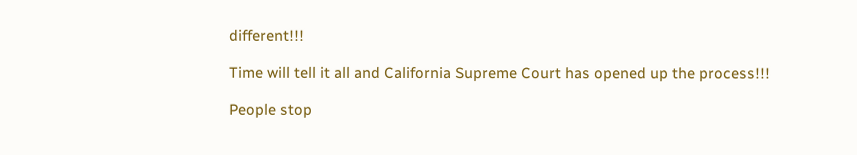different!!!

Time will tell it all and California Supreme Court has opened up the process!!!

People stop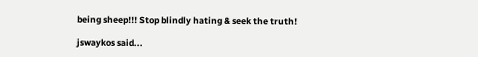being sheep!!! Stop blindly hating & seek the truth!

jswaykos said...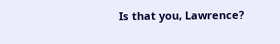Is that you, Lawrence?